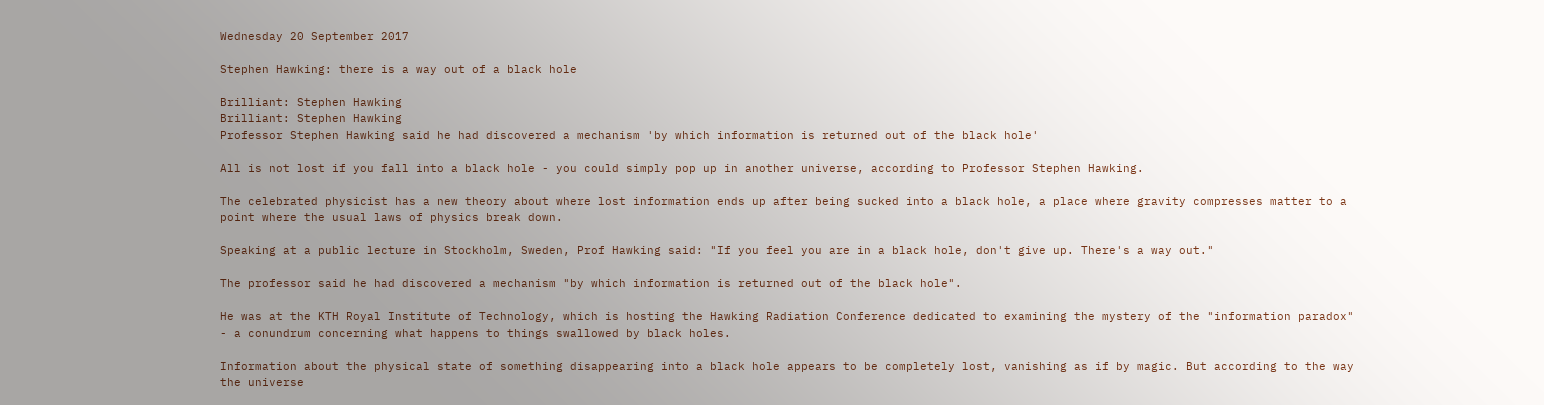Wednesday 20 September 2017

Stephen Hawking: there is a way out of a black hole

Brilliant: Stephen Hawking
Brilliant: Stephen Hawking
Professor Stephen Hawking said he had discovered a mechanism 'by which information is returned out of the black hole'

All is not lost if you fall into a black hole - you could simply pop up in another universe, according to Professor Stephen Hawking.

The celebrated physicist has a new theory about where lost information ends up after being sucked into a black hole, a place where gravity compresses matter to a point where the usual laws of physics break down.

Speaking at a public lecture in Stockholm, Sweden, Prof Hawking said: "If you feel you are in a black hole, don't give up. There's a way out."

The professor said he had discovered a mechanism "by which information is returned out of the black hole".

He was at the KTH Royal Institute of Technology, which is hosting the Hawking Radiation Conference dedicated to examining the mystery of the "information paradox" - a conundrum concerning what happens to things swallowed by black holes.

Information about the physical state of something disappearing into a black hole appears to be completely lost, vanishing as if by magic. But according to the way the universe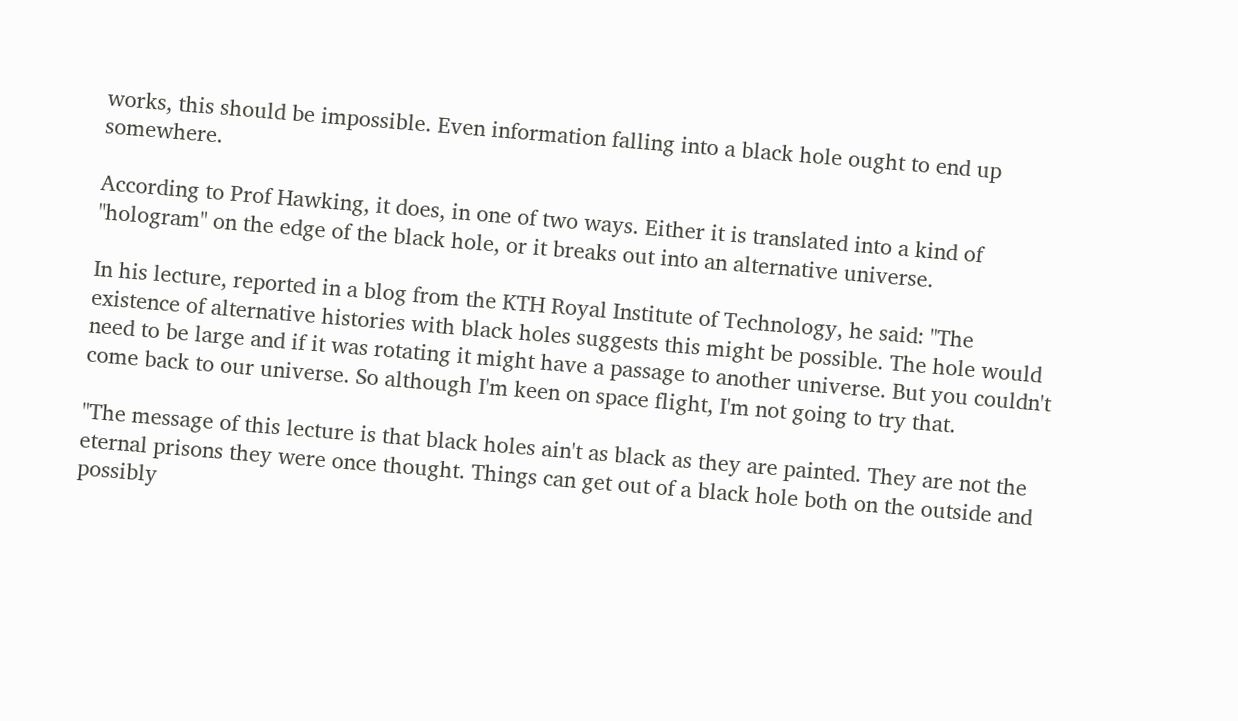works, this should be impossible. Even information falling into a black hole ought to end up somewhere.

According to Prof Hawking, it does, in one of two ways. Either it is translated into a kind of "hologram" on the edge of the black hole, or it breaks out into an alternative universe.

In his lecture, reported in a blog from the KTH Royal Institute of Technology, he said: "The existence of alternative histories with black holes suggests this might be possible. The hole would need to be large and if it was rotating it might have a passage to another universe. But you couldn't come back to our universe. So although I'm keen on space flight, I'm not going to try that.

"The message of this lecture is that black holes ain't as black as they are painted. They are not the eternal prisons they were once thought. Things can get out of a black hole both on the outside and possibly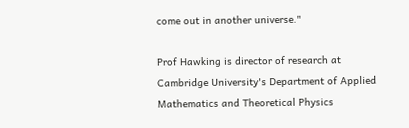come out in another universe."

Prof Hawking is director of research at Cambridge University's Department of Applied Mathematics and Theoretical Physics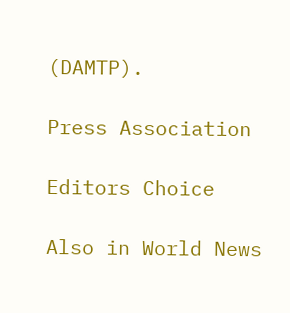(DAMTP).

Press Association

Editors Choice

Also in World News